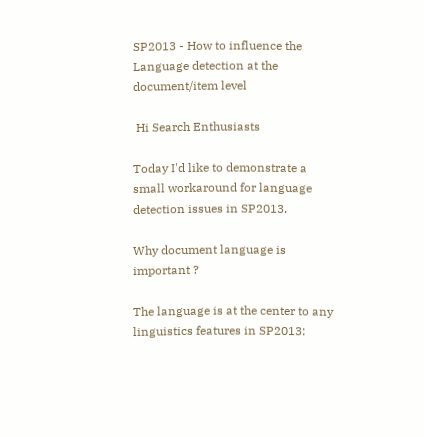SP2013 - How to influence the Language detection at the document/item level

 Hi Search Enthusiasts

Today I'd like to demonstrate a small workaround for language detection issues in SP2013.

Why document language is important ?

The language is at the center to any linguistics features in SP2013: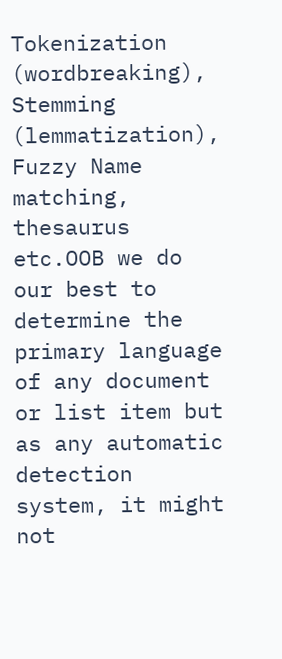Tokenization (wordbreaking), Stemming (lemmatization), Fuzzy Name matching, thesaurus etc.OOB we do our best to determine the primary language of any document or list item but as any automatic detection system, it might not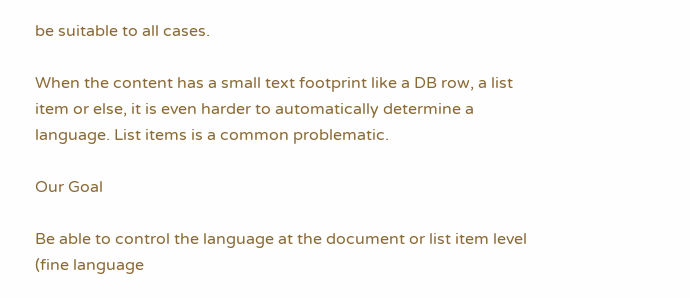be suitable to all cases.

When the content has a small text footprint like a DB row, a list item or else, it is even harder to automatically determine a language. List items is a common problematic.

Our Goal

Be able to control the language at the document or list item level (fine language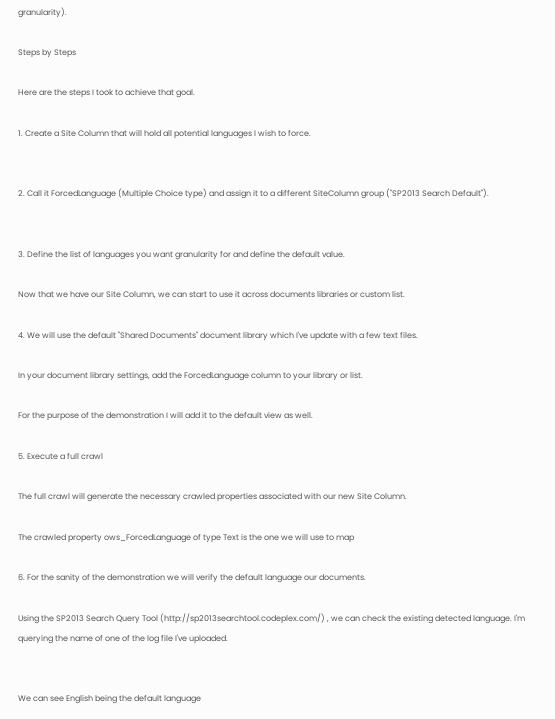granularity).

Steps by Steps

Here are the steps I took to achieve that goal.

1. Create a Site Column that will hold all potential languages I wish to force.


2. Call it ForcedLanguage (Multiple Choice type) and assign it to a different SiteColumn group ("SP2013 Search Default").


3. Define the list of languages you want granularity for and define the default value.

Now that we have our Site Column, we can start to use it across documents libraries or custom list.

4. We will use the default "Shared Documents" document library which I've update with a few text files.

In your document library settings, add the ForcedLanguage column to your library or list.

For the purpose of the demonstration I will add it to the default view as well.

5. Execute a full crawl

The full crawl will generate the necessary crawled properties associated with our new Site Column.

The crawled property ows_ForcedLanguage of type Text is the one we will use to map

6. For the sanity of the demonstration we will verify the default language our documents.

Using the SP2013 Search Query Tool (http://sp2013searchtool.codeplex.com/) , we can check the existing detected language. I'm querying the name of one of the log file I've uploaded.


We can see English being the default language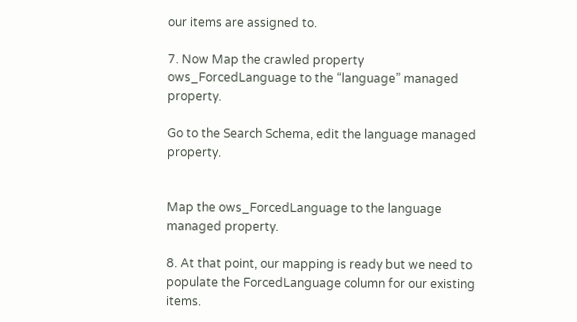our items are assigned to.

7. Now Map the crawled property ows_ForcedLanguage to the “language” managed property.

Go to the Search Schema, edit the language managed property.


Map the ows_ForcedLanguage to the language managed property.

8. At that point, our mapping is ready but we need to populate the ForcedLanguage column for our existing items.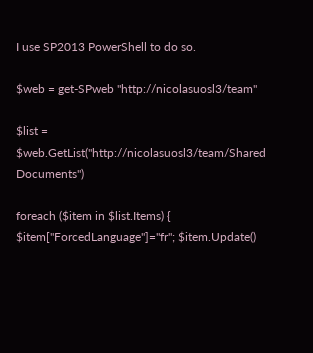I use SP2013 PowerShell to do so.

$web = get-SPweb "http://nicolasuosl3/team"

$list = $web.GetList("http://nicolasuosl3/team/Shared Documents")

foreach ($item in $list.Items) { $item["ForcedLanguage"]="fr"; $item.Update()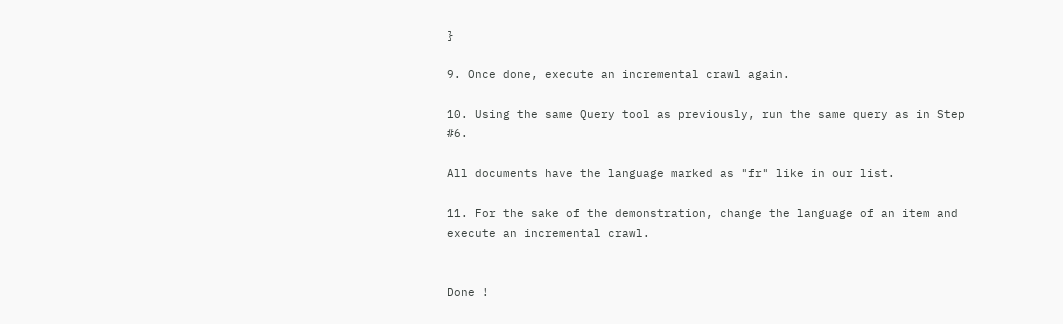}

9. Once done, execute an incremental crawl again.

10. Using the same Query tool as previously, run the same query as in Step #6.

All documents have the language marked as "fr" like in our list.

11. For the sake of the demonstration, change the language of an item and execute an incremental crawl.


Done !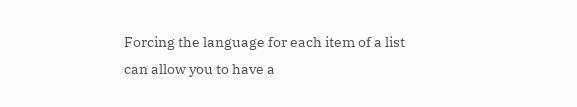Forcing the language for each item of a list can allow you to have a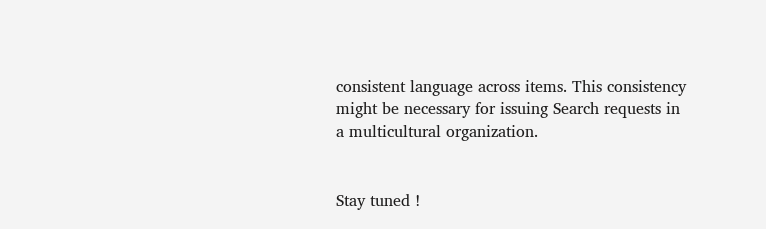consistent language across items. This consistency might be necessary for issuing Search requests in a multicultural organization.


Stay tuned !